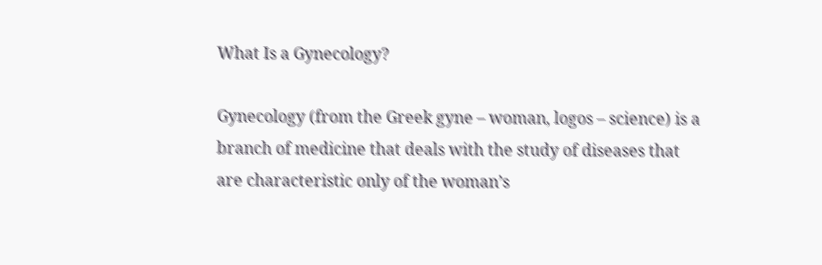What Is a Gynecology?

Gynecology (from the Greek gyne – woman, logos – science) is a branch of medicine that deals with the study of diseases that are characteristic only of the woman’s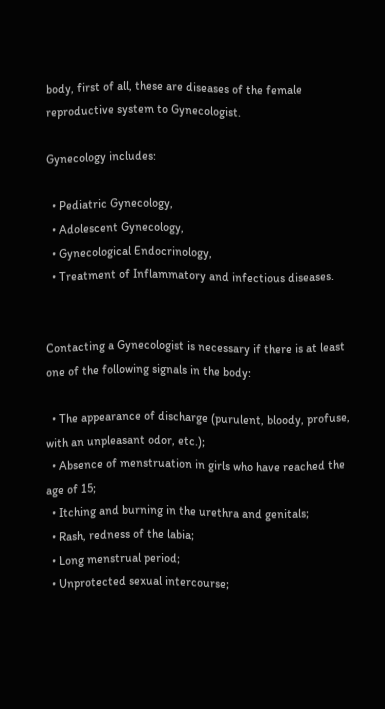body, first of all, these are diseases of the female reproductive system to Gynecologist.

Gynecology includes:

  • Pediatric Gynecology,
  • Adolescent Gynecology,
  • Gynecological Endocrinology,
  • Treatment of Inflammatory and infectious diseases.


Contacting a Gynecologist is necessary if there is at least one of the following signals in the body:

  • The appearance of discharge (purulent, bloody, profuse, with an unpleasant odor, etc.);
  • Absence of menstruation in girls who have reached the age of 15;
  • Itching and burning in the urethra and genitals;
  • Rash, redness of the labia;
  • Long menstrual period;
  • Unprotected sexual intercourse;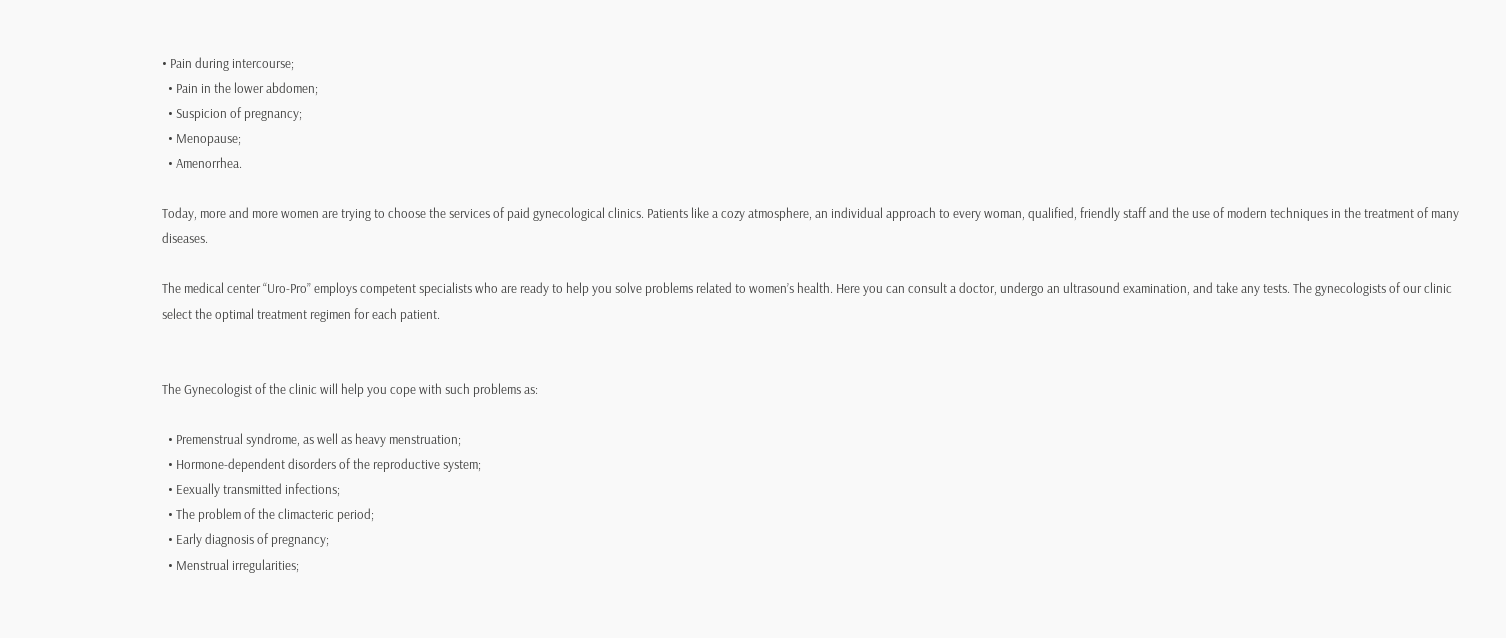• Pain during intercourse;
  • Pain in the lower abdomen;
  • Suspicion of pregnancy;
  • Menopause;
  • Amenorrhea.

Today, more and more women are trying to choose the services of paid gynecological clinics. Patients like a cozy atmosphere, an individual approach to every woman, qualified, friendly staff and the use of modern techniques in the treatment of many diseases.

The medical center “Uro-Pro” employs competent specialists who are ready to help you solve problems related to women’s health. Here you can consult a doctor, undergo an ultrasound examination, and take any tests. The gynecologists of our clinic select the optimal treatment regimen for each patient.


The Gynecologist of the clinic will help you cope with such problems as:

  • Premenstrual syndrome, as well as heavy menstruation;
  • Hormone-dependent disorders of the reproductive system;
  • Eexually transmitted infections;
  • The problem of the climacteric period;
  • Early diagnosis of pregnancy;
  • Menstrual irregularities;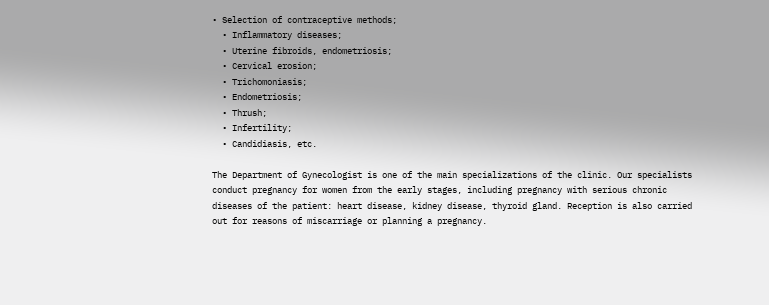• Selection of contraceptive methods;
  • Inflammatory diseases;
  • Uterine fibroids, endometriosis;
  • Cervical erosion;
  • Trichomoniasis;
  • Endometriosis;
  • Thrush;
  • Infertility;
  • Candidiasis, etc.

The Department of Gynecologist is one of the main specializations of the clinic. Our specialists conduct pregnancy for women from the early stages, including pregnancy with serious chronic diseases of the patient: heart disease, kidney disease, thyroid gland. Reception is also carried out for reasons of miscarriage or planning a pregnancy.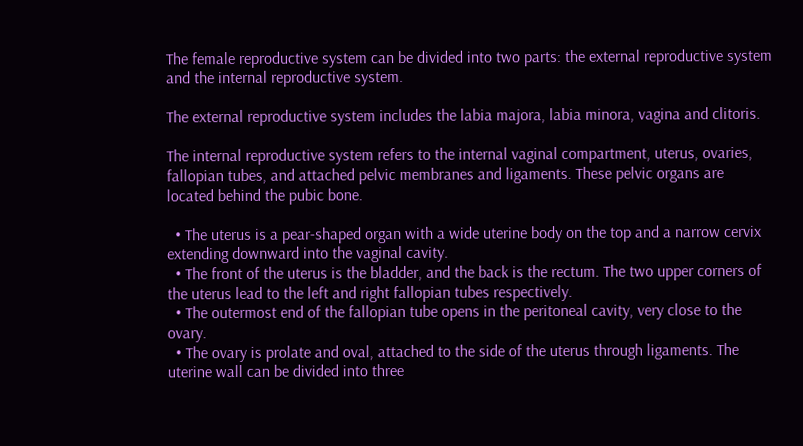The female reproductive system can be divided into two parts: the external reproductive system and the internal reproductive system.

The external reproductive system includes the labia majora, labia minora, vagina and clitoris.

The internal reproductive system refers to the internal vaginal compartment, uterus, ovaries, fallopian tubes, and attached pelvic membranes and ligaments. These pelvic organs are located behind the pubic bone.

  • The uterus is a pear-shaped organ with a wide uterine body on the top and a narrow cervix extending downward into the vaginal cavity.
  • The front of the uterus is the bladder, and the back is the rectum. The two upper corners of the uterus lead to the left and right fallopian tubes respectively.
  • The outermost end of the fallopian tube opens in the peritoneal cavity, very close to the ovary.
  • The ovary is prolate and oval, attached to the side of the uterus through ligaments. The uterine wall can be divided into three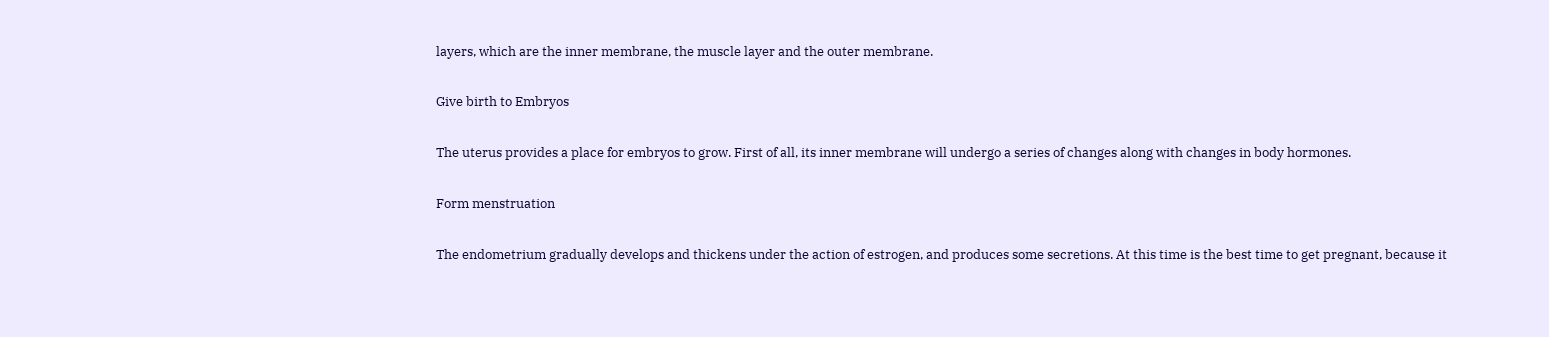layers, which are the inner membrane, the muscle layer and the outer membrane.

Give birth to Embryos

The uterus provides a place for embryos to grow. First of all, its inner membrane will undergo a series of changes along with changes in body hormones.

Form menstruation

The endometrium gradually develops and thickens under the action of estrogen, and produces some secretions. At this time is the best time to get pregnant, because it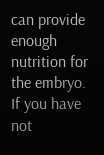can provide enough nutrition for the embryo. If you have not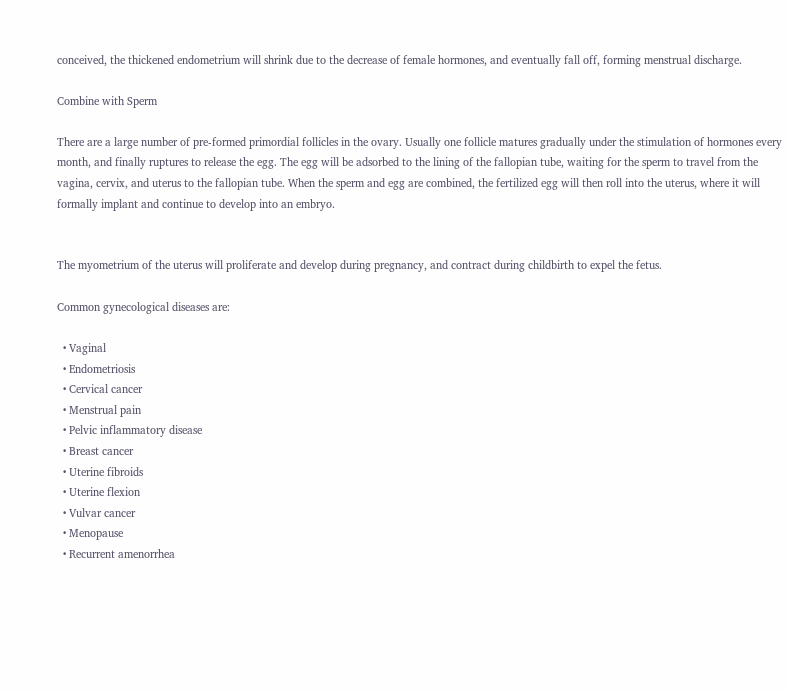conceived, the thickened endometrium will shrink due to the decrease of female hormones, and eventually fall off, forming menstrual discharge.

Combine with Sperm

There are a large number of pre-formed primordial follicles in the ovary. Usually one follicle matures gradually under the stimulation of hormones every month, and finally ruptures to release the egg. The egg will be adsorbed to the lining of the fallopian tube, waiting for the sperm to travel from the vagina, cervix, and uterus to the fallopian tube. When the sperm and egg are combined, the fertilized egg will then roll into the uterus, where it will formally implant and continue to develop into an embryo.


The myometrium of the uterus will proliferate and develop during pregnancy, and contract during childbirth to expel the fetus.

Common gynecological diseases are:

  • Vaginal
  • Endometriosis
  • Cervical cancer
  • Menstrual pain
  • Pelvic inflammatory disease
  • Breast cancer
  • Uterine fibroids
  • Uterine flexion
  • Vulvar cancer
  • Menopause
  • Recurrent amenorrhea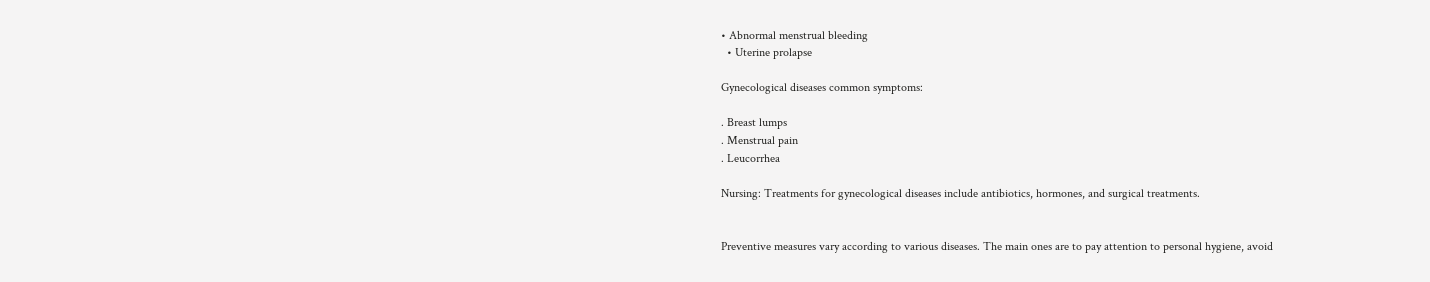• Abnormal menstrual bleeding
  • Uterine prolapse

Gynecological diseases common symptoms:

. Breast lumps
. Menstrual pain
. Leucorrhea

Nursing: Treatments for gynecological diseases include antibiotics, hormones, and surgical treatments.


Preventive measures vary according to various diseases. The main ones are to pay attention to personal hygiene, avoid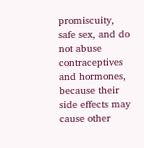promiscuity, safe sex, and do not abuse contraceptives and hormones, because their side effects may cause other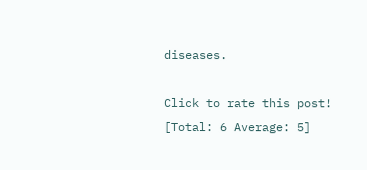diseases.

Click to rate this post!
[Total: 6 Average: 5]